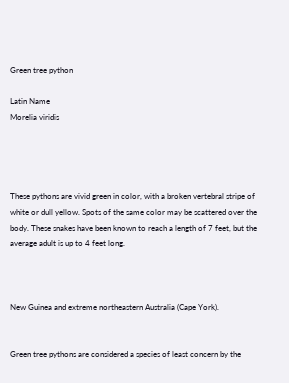Green tree python

Latin Name
Morelia viridis




These pythons are vivid green in color, with a broken vertebral stripe of white or dull yellow. Spots of the same color may be scattered over the body. These snakes have been known to reach a length of 7 feet, but the average adult is up to 4 feet long.



New Guinea and extreme northeastern Australia (Cape York).


Green tree pythons are considered a species of least concern by the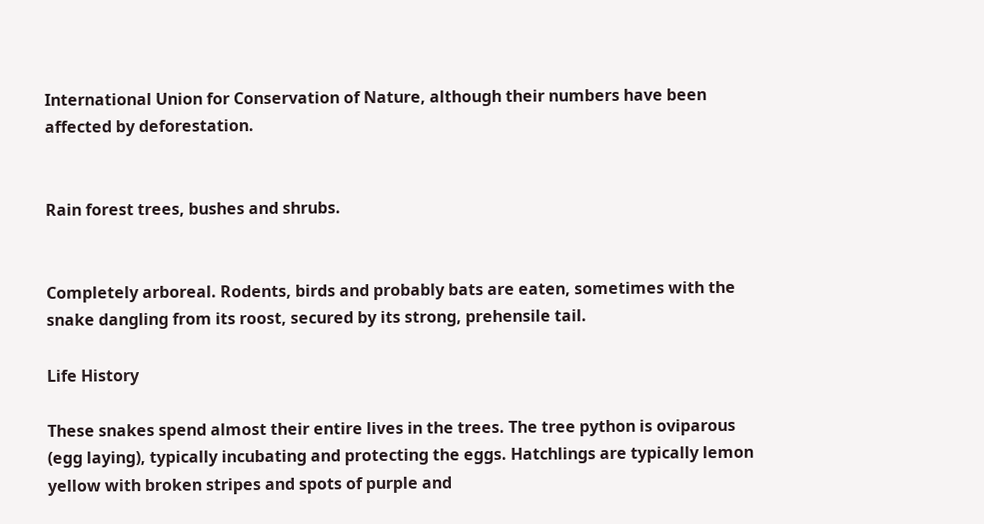International Union for Conservation of Nature, although their numbers have been affected by deforestation.


Rain forest trees, bushes and shrubs.


Completely arboreal. Rodents, birds and probably bats are eaten, sometimes with the snake dangling from its roost, secured by its strong, prehensile tail.

Life History

These snakes spend almost their entire lives in the trees. The tree python is oviparous (egg laying), typically incubating and protecting the eggs. Hatchlings are typically lemon yellow with broken stripes and spots of purple and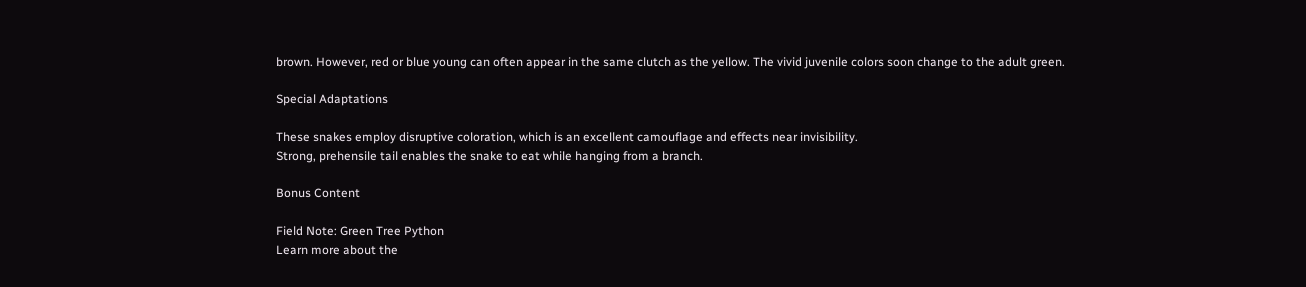brown. However, red or blue young can often appear in the same clutch as the yellow. The vivid juvenile colors soon change to the adult green.

Special Adaptations

These snakes employ disruptive coloration, which is an excellent camouflage and effects near invisibility.
Strong, prehensile tail enables the snake to eat while hanging from a branch.

Bonus Content

Field Note: Green Tree Python
Learn more about the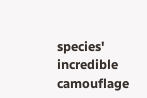species' incredible camouflage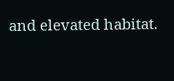and elevated habitat.